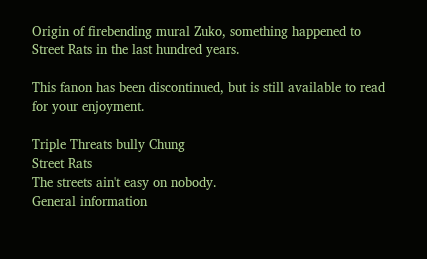Origin of firebending mural Zuko, something happened to Street Rats in the last hundred years.

This fanon has been discontinued, but is still available to read for your enjoyment.

Triple Threats bully Chung
Street Rats
The streets ain't easy on nobody.
General information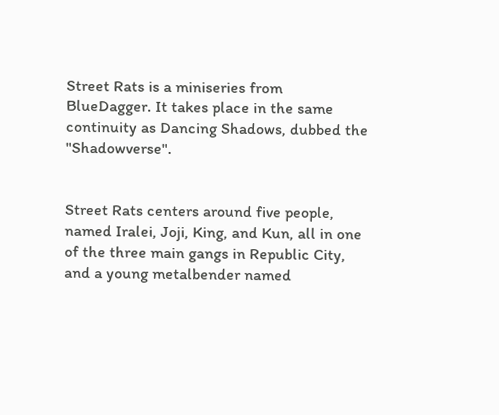Street Rats is a miniseries from BlueDagger. It takes place in the same continuity as Dancing Shadows, dubbed the "Shadowverse".


Street Rats centers around five people, named Iralei, Joji, King, and Kun, all in one of the three main gangs in Republic City, and a young metalbender named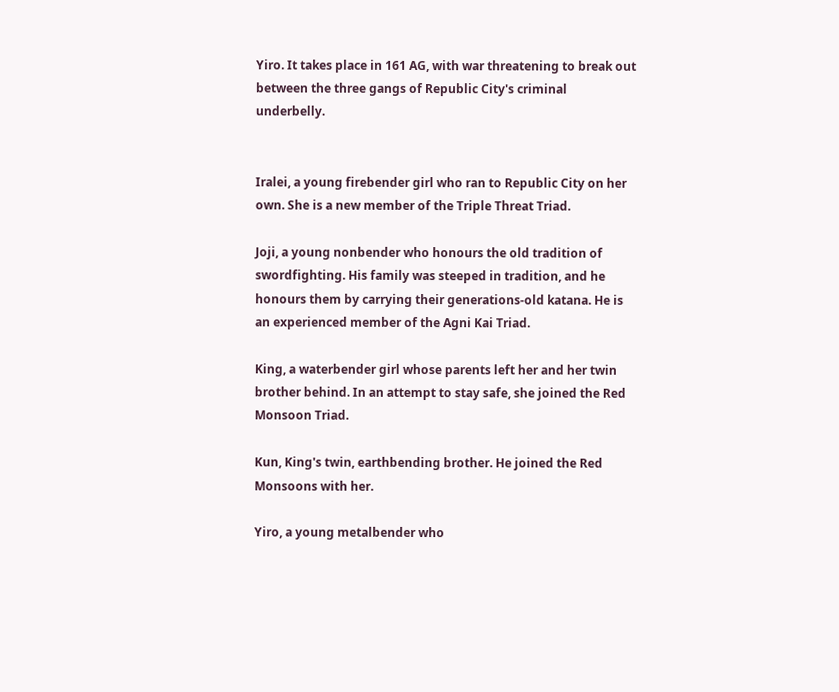Yiro. It takes place in 161 AG, with war threatening to break out between the three gangs of Republic City's criminal underbelly.


Iralei, a young firebender girl who ran to Republic City on her own. She is a new member of the Triple Threat Triad.

Joji, a young nonbender who honours the old tradition of swordfighting. His family was steeped in tradition, and he honours them by carrying their generations-old katana. He is an experienced member of the Agni Kai Triad.

King, a waterbender girl whose parents left her and her twin brother behind. In an attempt to stay safe, she joined the Red Monsoon Triad.

Kun, King's twin, earthbending brother. He joined the Red Monsoons with her.

Yiro, a young metalbender who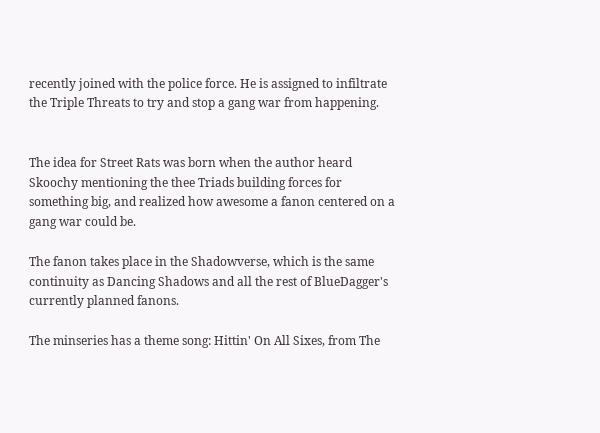recently joined with the police force. He is assigned to infiltrate the Triple Threats to try and stop a gang war from happening.


The idea for Street Rats was born when the author heard Skoochy mentioning the thee Triads building forces for something big, and realized how awesome a fanon centered on a gang war could be.

The fanon takes place in the Shadowverse, which is the same continuity as Dancing Shadows and all the rest of BlueDagger's currently planned fanons.

The minseries has a theme song: Hittin' On All Sixes, from The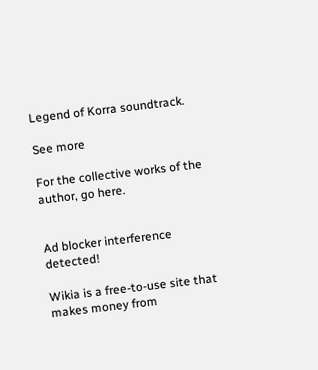Legend of Korra soundtrack.

See more

For the collective works of the author, go here.


Ad blocker interference detected!

Wikia is a free-to-use site that makes money from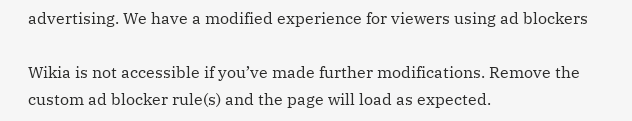advertising. We have a modified experience for viewers using ad blockers

Wikia is not accessible if you’ve made further modifications. Remove the custom ad blocker rule(s) and the page will load as expected.